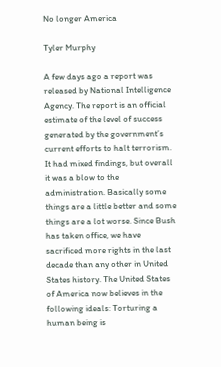No longer America

Tyler Murphy

A few days ago a report was released by National Intelligence Agency. The report is an official estimate of the level of success generated by the government’s current efforts to halt terrorism. It had mixed findings, but overall it was a blow to the administration. Basically some things are a little better and some things are a lot worse. Since Bush has taken office, we have sacrificed more rights in the last decade than any other in United States history. The United States of America now believes in the following ideals: Torturing a human being is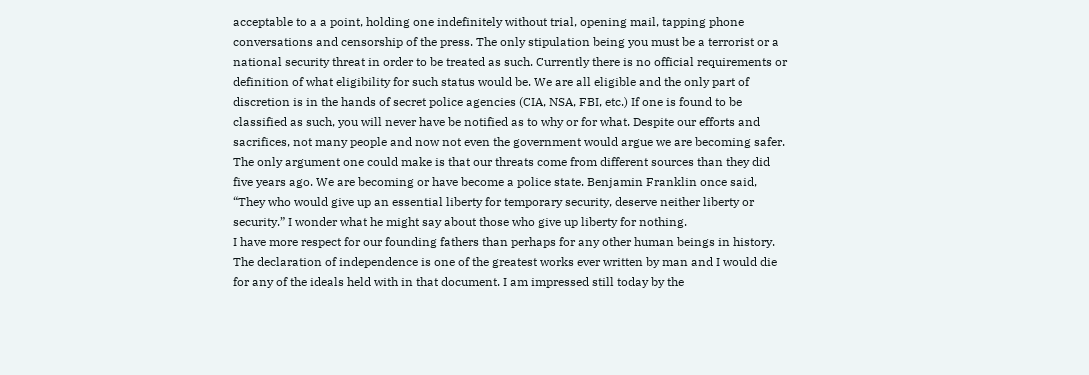acceptable to a a point, holding one indefinitely without trial, opening mail, tapping phone conversations and censorship of the press. The only stipulation being you must be a terrorist or a national security threat in order to be treated as such. Currently there is no official requirements or definition of what eligibility for such status would be. We are all eligible and the only part of discretion is in the hands of secret police agencies (CIA, NSA, FBI, etc.) If one is found to be classified as such, you will never have be notified as to why or for what. Despite our efforts and sacrifices, not many people and now not even the government would argue we are becoming safer. The only argument one could make is that our threats come from different sources than they did five years ago. We are becoming or have become a police state. Benjamin Franklin once said, “They who would give up an essential liberty for temporary security, deserve neither liberty or security.” I wonder what he might say about those who give up liberty for nothing.
I have more respect for our founding fathers than perhaps for any other human beings in history. The declaration of independence is one of the greatest works ever written by man and I would die for any of the ideals held with in that document. I am impressed still today by the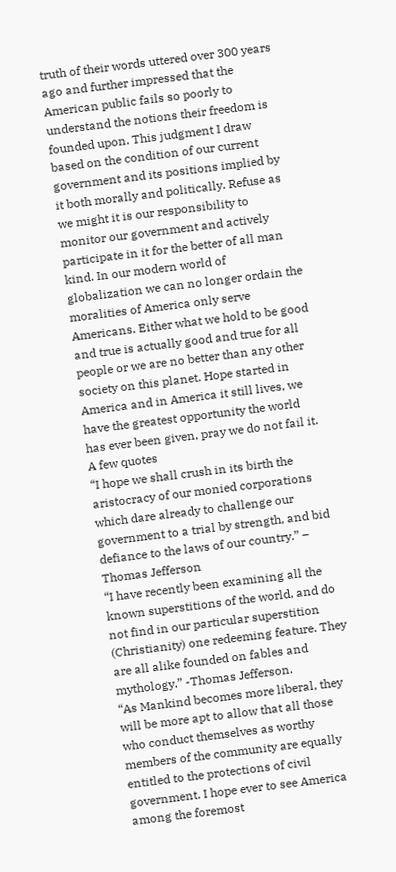truth of their words uttered over 300 years ago and further impressed that the American public fails so poorly to understand the notions their freedom is founded upon. This judgment I draw based on the condition of our current government and its positions implied by it both morally and politically. Refuse as we might it is our responsibility to monitor our government and actively participate in it for the better of all man kind. In our modern world of globalization we can no longer ordain the moralities of America only serve Americans. Either what we hold to be good and true is actually good and true for all people or we are no better than any other society on this planet. Hope started in America and in America it still lives, we have the greatest opportunity the world has ever been given, pray we do not fail it.
A few quotes
“I hope we shall crush in its birth the aristocracy of our monied corporations which dare already to challenge our government to a trial by strength, and bid defiance to the laws of our country.” – Thomas Jefferson
“I have recently been examining all the known superstitions of the world, and do not find in our particular superstition (Christianity) one redeeming feature. They are all alike founded on fables and mythology.” -Thomas Jefferson.
“As Mankind becomes more liberal, they will be more apt to allow that all those who conduct themselves as worthy members of the community are equally entitled to the protections of civil government. I hope ever to see America among the foremost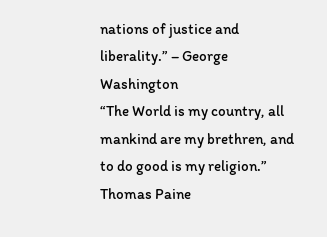nations of justice and liberality.” – George Washington
“The World is my country, all mankind are my brethren, and to do good is my religion.” Thomas Paine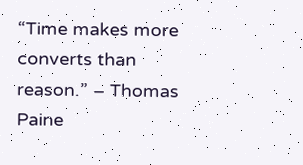“Time makes more converts than reason.” – Thomas Paine